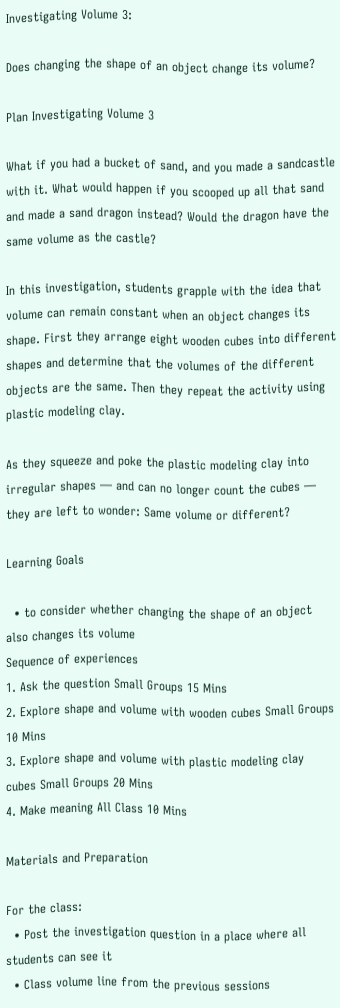Investigating Volume 3:

Does changing the shape of an object change its volume?

Plan Investigating Volume 3

What if you had a bucket of sand, and you made a sandcastle with it. What would happen if you scooped up all that sand and made a sand dragon instead? Would the dragon have the same volume as the castle?

In this investigation, students grapple with the idea that volume can remain constant when an object changes its shape. First they arrange eight wooden cubes into different shapes and determine that the volumes of the different objects are the same. Then they repeat the activity using plastic modeling clay.

As they squeeze and poke the plastic modeling clay into irregular shapes — and can no longer count the cubes — they are left to wonder: Same volume or different?

Learning Goals

  • to consider whether changing the shape of an object also changes its volume
Sequence of experiences
1. Ask the question Small Groups 15 Mins
2. Explore shape and volume with wooden cubes Small Groups 10 Mins
3. Explore shape and volume with plastic modeling clay cubes Small Groups 20 Mins
4. Make meaning All Class 10 Mins

Materials and Preparation

For the class:
  • Post the investigation question in a place where all students can see it
  • Class volume line from the previous sessions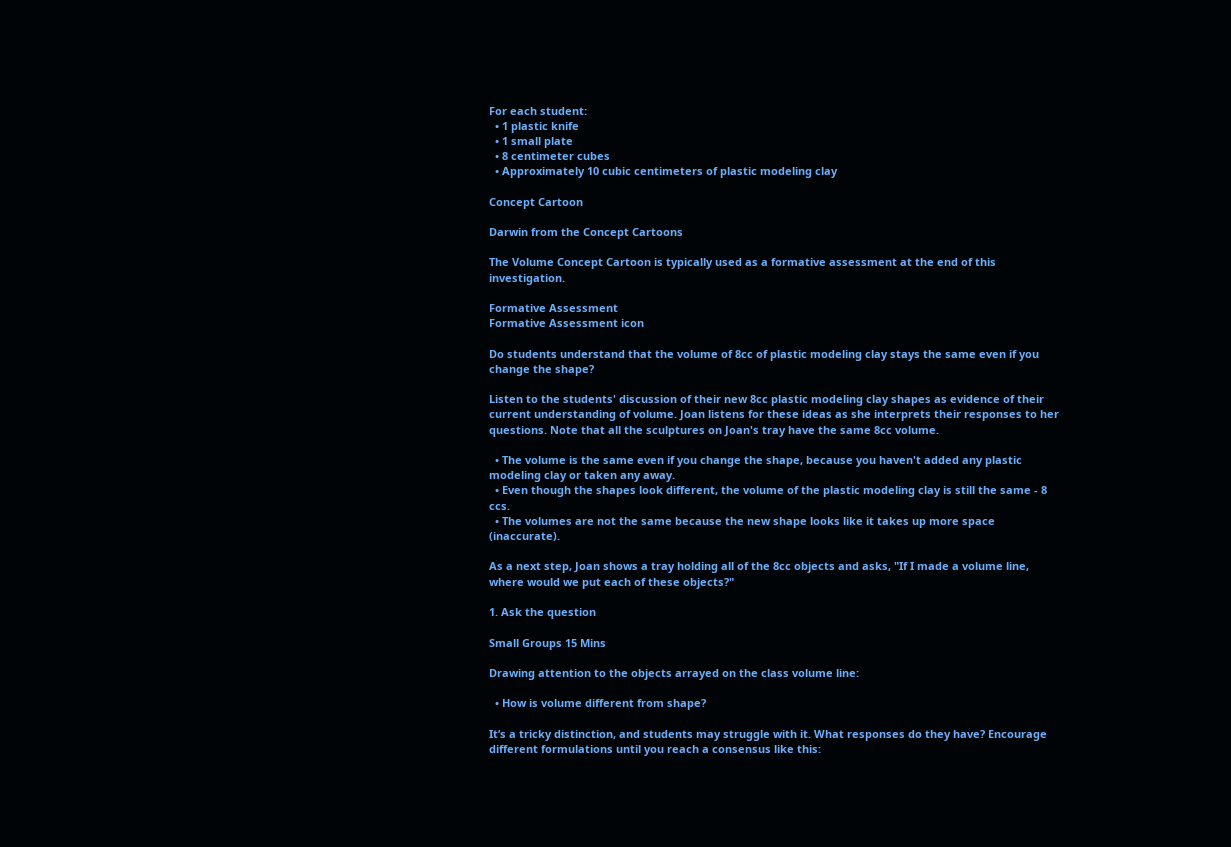For each student:
  • 1 plastic knife
  • 1 small plate
  • 8 centimeter cubes
  • Approximately 10 cubic centimeters of plastic modeling clay

Concept Cartoon

Darwin from the Concept Cartoons

The Volume Concept Cartoon is typically used as a formative assessment at the end of this investigation.

Formative Assessment
Formative Assessment icon

Do students understand that the volume of 8cc of plastic modeling clay stays the same even if you change the shape?

Listen to the students' discussion of their new 8cc plastic modeling clay shapes as evidence of their current understanding of volume. Joan listens for these ideas as she interprets their responses to her questions. Note that all the sculptures on Joan's tray have the same 8cc volume.

  • The volume is the same even if you change the shape, because you haven't added any plastic modeling clay or taken any away.
  • Even though the shapes look different, the volume of the plastic modeling clay is still the same - 8 ccs.
  • The volumes are not the same because the new shape looks like it takes up more space (inaccurate).

As a next step, Joan shows a tray holding all of the 8cc objects and asks, "If I made a volume line, where would we put each of these objects?"

1. Ask the question

Small Groups 15 Mins

Drawing attention to the objects arrayed on the class volume line:

  • How is volume different from shape?

It’s a tricky distinction, and students may struggle with it. What responses do they have? Encourage different formulations until you reach a consensus like this: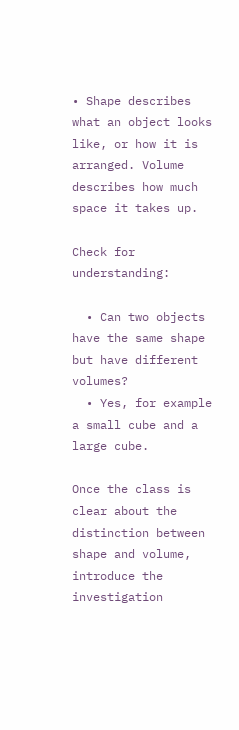• Shape describes what an object looks like, or how it is arranged. Volume describes how much space it takes up.

Check for understanding:

  • Can two objects have the same shape but have different volumes?
  • Yes, for example a small cube and a large cube.

Once the class is clear about the distinction between shape and volume, introduce the investigation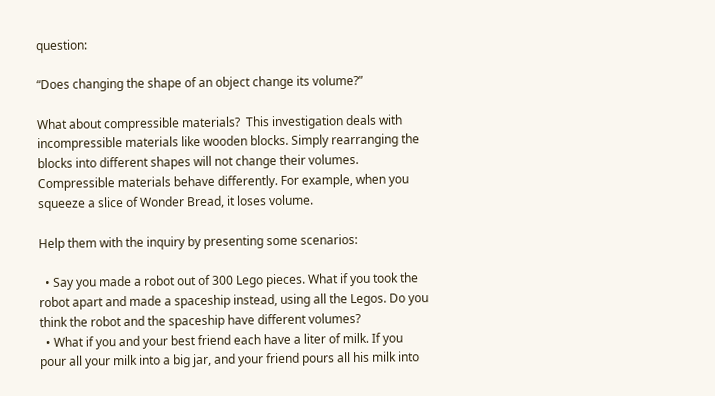question:

“Does changing the shape of an object change its volume?”

What about compressible materials?  This investigation deals with incompressible materials like wooden blocks. Simply rearranging the blocks into different shapes will not change their volumes. Compressible materials behave differently. For example, when you squeeze a slice of Wonder Bread, it loses volume.

Help them with the inquiry by presenting some scenarios:

  • Say you made a robot out of 300 Lego pieces. What if you took the robot apart and made a spaceship instead, using all the Legos. Do you think the robot and the spaceship have different volumes?
  • What if you and your best friend each have a liter of milk. If you pour all your milk into a big jar, and your friend pours all his milk into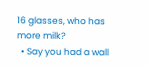16 glasses, who has more milk?
  • Say you had a wall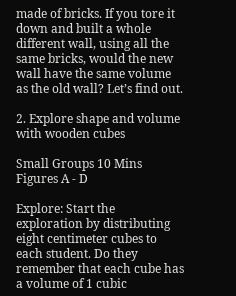made of bricks. If you tore it down and built a whole different wall, using all the same bricks, would the new wall have the same volume as the old wall? Let’s find out.

2. Explore shape and volume with wooden cubes

Small Groups 10 Mins
Figures A - D

Explore: Start the exploration by distributing eight centimeter cubes to each student. Do they remember that each cube has a volume of 1 cubic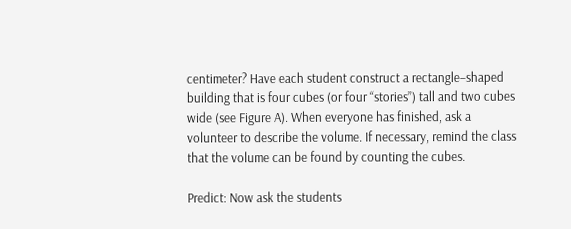centimeter? Have each student construct a rectangle–shaped building that is four cubes (or four “stories”) tall and two cubes wide (see Figure A). When everyone has finished, ask a volunteer to describe the volume. If necessary, remind the class that the volume can be found by counting the cubes.

Predict: Now ask the students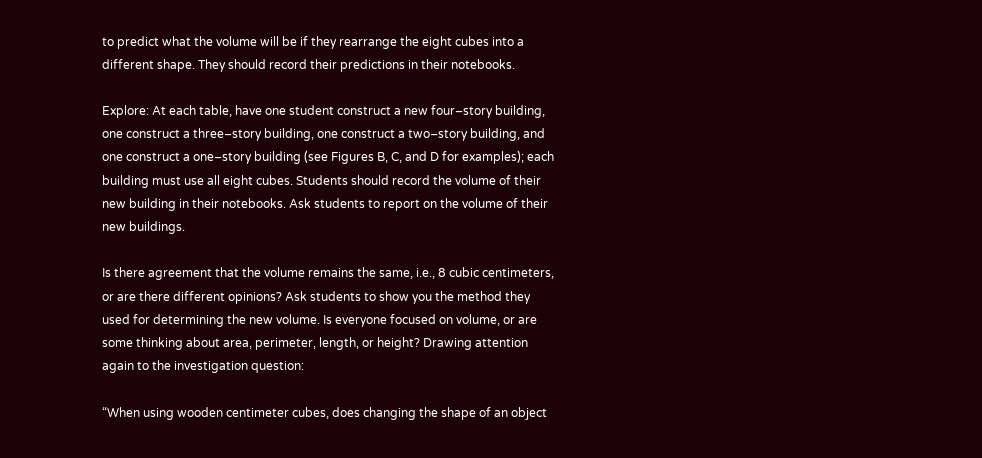to predict what the volume will be if they rearrange the eight cubes into a different shape. They should record their predictions in their notebooks.

Explore: At each table, have one student construct a new four–story building, one construct a three–story building, one construct a two–story building, and one construct a one–story building (see Figures B, C, and D for examples); each building must use all eight cubes. Students should record the volume of their new building in their notebooks. Ask students to report on the volume of their new buildings.

Is there agreement that the volume remains the same, i.e., 8 cubic centimeters, or are there different opinions? Ask students to show you the method they used for determining the new volume. Is everyone focused on volume, or are some thinking about area, perimeter, length, or height? Drawing attention again to the investigation question:

“When using wooden centimeter cubes, does changing the shape of an object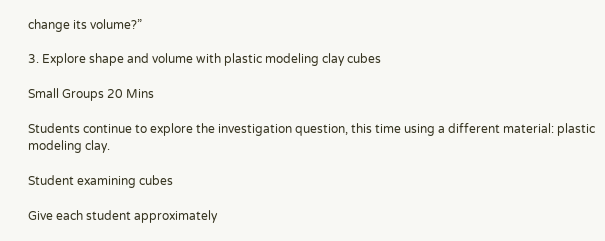change its volume?”

3. Explore shape and volume with plastic modeling clay cubes

Small Groups 20 Mins

Students continue to explore the investigation question, this time using a different material: plastic modeling clay.

Student examining cubes

Give each student approximately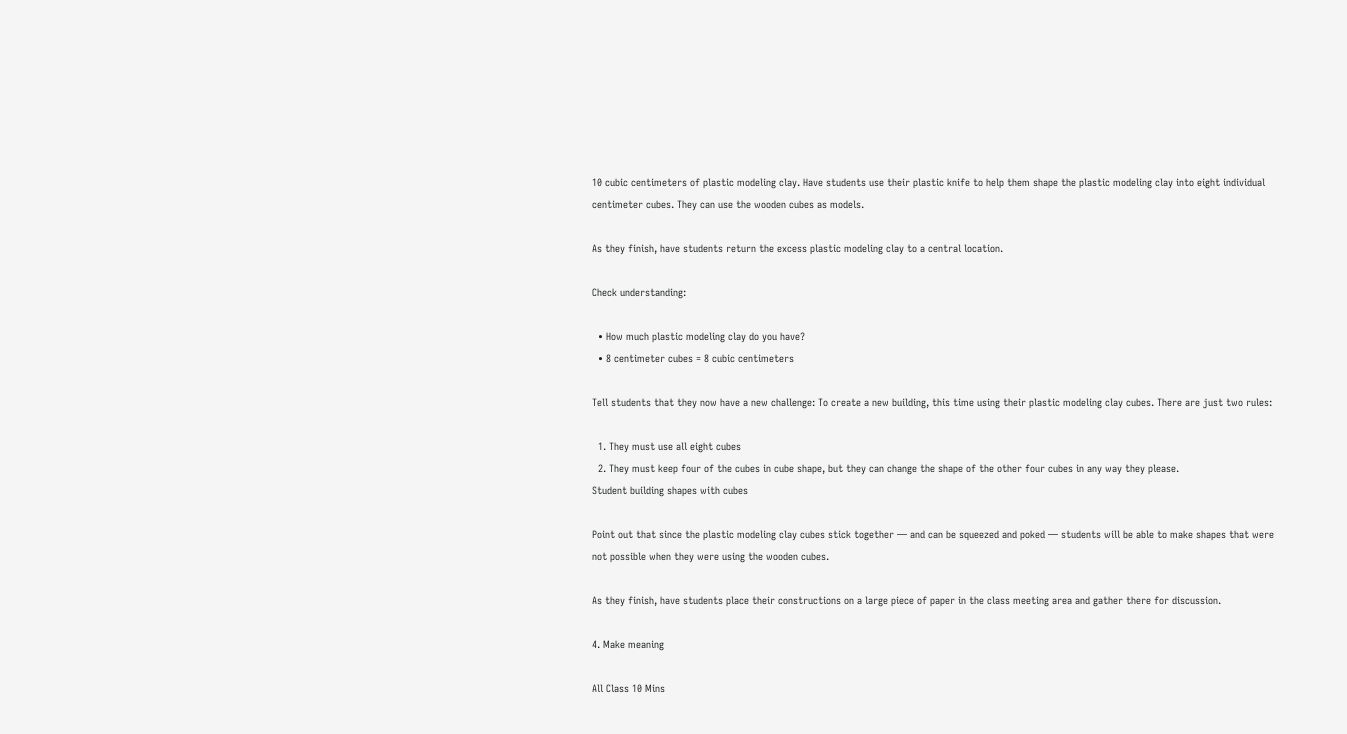10 cubic centimeters of plastic modeling clay. Have students use their plastic knife to help them shape the plastic modeling clay into eight individual centimeter cubes. They can use the wooden cubes as models.

As they finish, have students return the excess plastic modeling clay to a central location.

Check understanding:

  • How much plastic modeling clay do you have?
  • 8 centimeter cubes = 8 cubic centimeters

Tell students that they now have a new challenge: To create a new building, this time using their plastic modeling clay cubes. There are just two rules:

  1. They must use all eight cubes
  2. They must keep four of the cubes in cube shape, but they can change the shape of the other four cubes in any way they please.
Student building shapes with cubes

Point out that since the plastic modeling clay cubes stick together — and can be squeezed and poked — students will be able to make shapes that were not possible when they were using the wooden cubes.

As they finish, have students place their constructions on a large piece of paper in the class meeting area and gather there for discussion.

4. Make meaning

All Class 10 Mins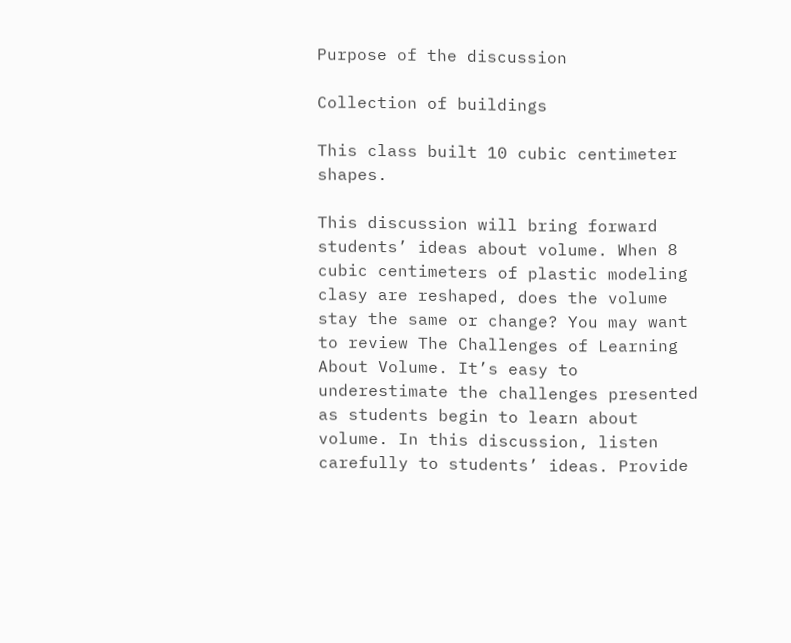Purpose of the discussion

Collection of buildings

This class built 10 cubic centimeter shapes.

This discussion will bring forward students’ ideas about volume. When 8 cubic centimeters of plastic modeling clasy are reshaped, does the volume stay the same or change? You may want to review The Challenges of Learning About Volume. It’s easy to underestimate the challenges presented as students begin to learn about volume. In this discussion, listen carefully to students’ ideas. Provide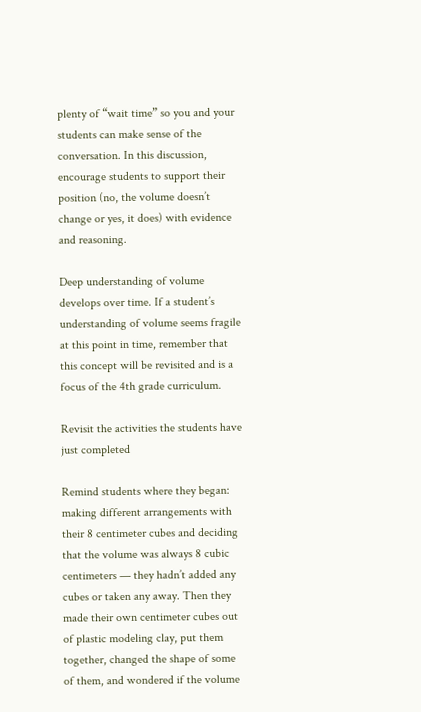plenty of “wait time” so you and your students can make sense of the conversation. In this discussion, encourage students to support their position (no, the volume doesn’t change or yes, it does) with evidence and reasoning.

Deep understanding of volume develops over time. If a student’s understanding of volume seems fragile at this point in time, remember that this concept will be revisited and is a focus of the 4th grade curriculum.

Revisit the activities the students have just completed

Remind students where they began: making different arrangements with their 8 centimeter cubes and deciding that the volume was always 8 cubic centimeters — they hadn’t added any cubes or taken any away. Then they made their own centimeter cubes out of plastic modeling clay, put them together, changed the shape of some of them, and wondered if the volume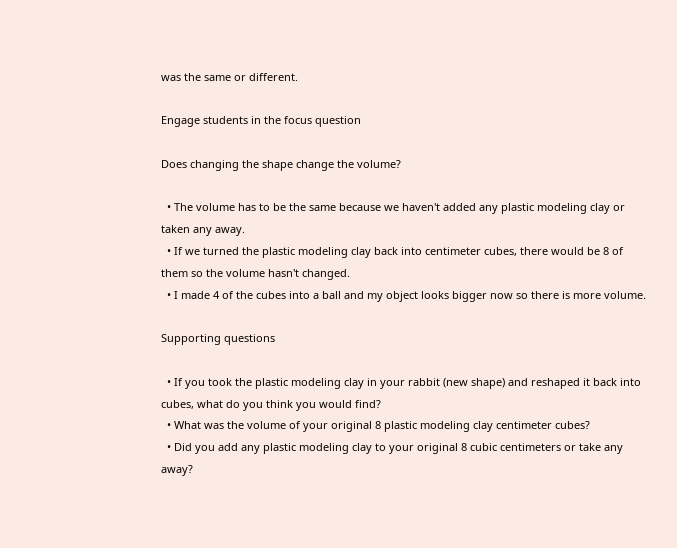was the same or different.

Engage students in the focus question

Does changing the shape change the volume?

  • The volume has to be the same because we haven't added any plastic modeling clay or taken any away.
  • If we turned the plastic modeling clay back into centimeter cubes, there would be 8 of them so the volume hasn't changed.
  • I made 4 of the cubes into a ball and my object looks bigger now so there is more volume.

Supporting questions

  • If you took the plastic modeling clay in your rabbit (new shape) and reshaped it back into cubes, what do you think you would find?
  • What was the volume of your original 8 plastic modeling clay centimeter cubes?
  • Did you add any plastic modeling clay to your original 8 cubic centimeters or take any away?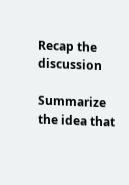Recap the discussion

Summarize the idea that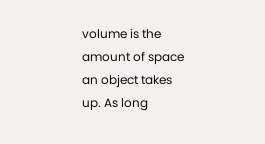volume is the amount of space an object takes up. As long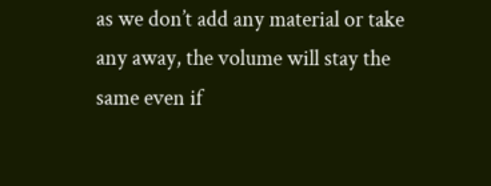as we don’t add any material or take any away, the volume will stay the same even if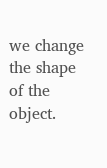we change the shape of the object.